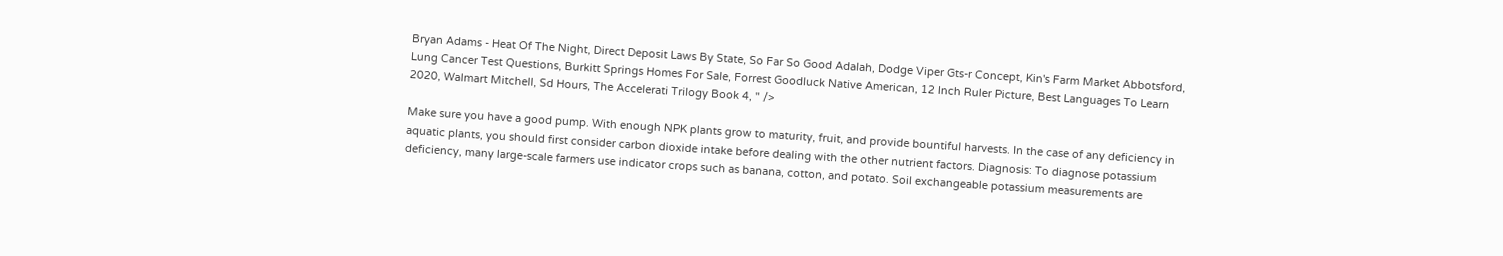Bryan Adams - Heat Of The Night, Direct Deposit Laws By State, So Far So Good Adalah, Dodge Viper Gts-r Concept, Kin's Farm Market Abbotsford, Lung Cancer Test Questions, Burkitt Springs Homes For Sale, Forrest Goodluck Native American, 12 Inch Ruler Picture, Best Languages To Learn 2020, Walmart Mitchell, Sd Hours, The Accelerati Trilogy Book 4, " />

Make sure you have a good pump. With enough NPK plants grow to maturity, fruit, and provide bountiful harvests. In the case of any deficiency in aquatic plants, you should first consider carbon dioxide intake before dealing with the other nutrient factors. Diagnosis: To diagnose potassium deficiency, many large-scale farmers use indicator crops such as banana, cotton, and potato. Soil exchangeable potassium measurements are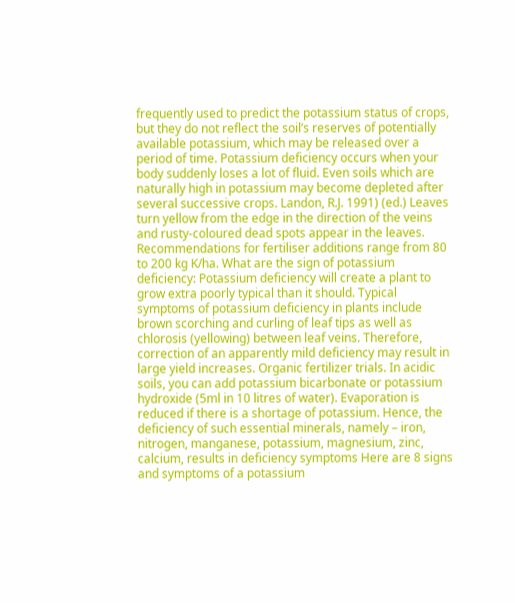frequently used to predict the potassium status of crops, but they do not reflect the soil’s reserves of potentially available potassium, which may be released over a period of time. Potassium deficiency occurs when your body suddenly loses a lot of fluid. Even soils which are naturally high in potassium may become depleted after several successive crops. Landon, R.J. 1991) (ed.) Leaves turn yellow from the edge in the direction of the veins and rusty-coloured dead spots appear in the leaves. Recommendations for fertiliser additions range from 80 to 200 kg K/ha. What are the sign of potassium deficiency: Potassium deficiency will create a plant to grow extra poorly typical than it should. Typical symptoms of potassium deficiency in plants include brown scorching and curling of leaf tips as well as chlorosis (yellowing) between leaf veins. Therefore, correction of an apparently mild deficiency may result in large yield increases. Organic fertilizer trials. In acidic soils, you can add potassium bicarbonate or potassium hydroxide (5ml in 10 litres of water). Evaporation is reduced if there is a shortage of potassium. Hence, the deficiency of such essential minerals, namely – iron, nitrogen, manganese, potassium, magnesium, zinc, calcium, results in deficiency symptoms Here are 8 signs and symptoms of a potassium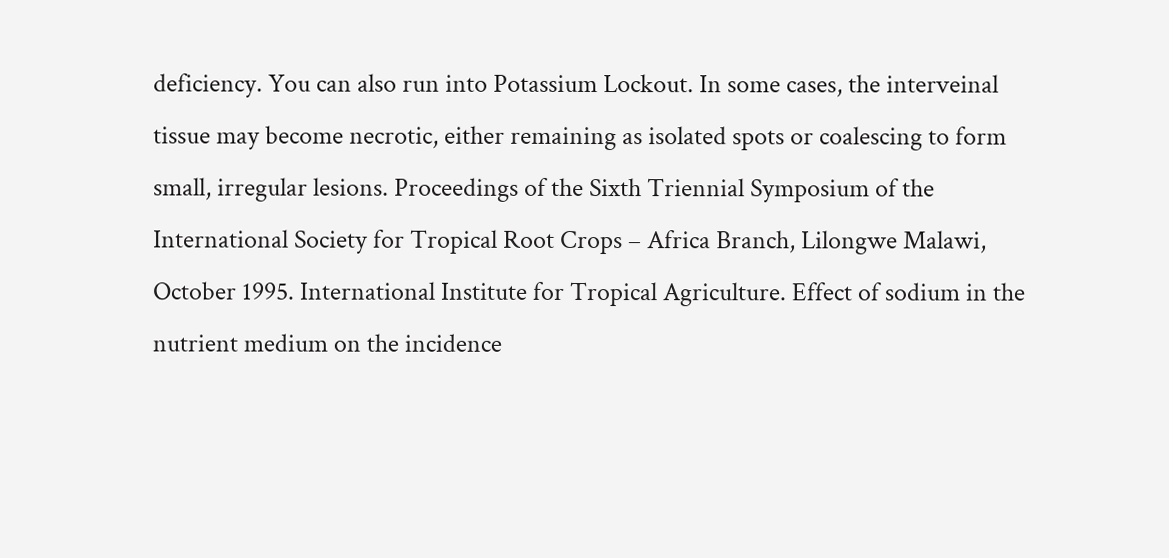deficiency. You can also run into Potassium Lockout. In some cases, the interveinal tissue may become necrotic, either remaining as isolated spots or coalescing to form small, irregular lesions. Proceedings of the Sixth Triennial Symposium of the International Society for Tropical Root Crops – Africa Branch, Lilongwe Malawi, October 1995. International Institute for Tropical Agriculture. Effect of sodium in the nutrient medium on the incidence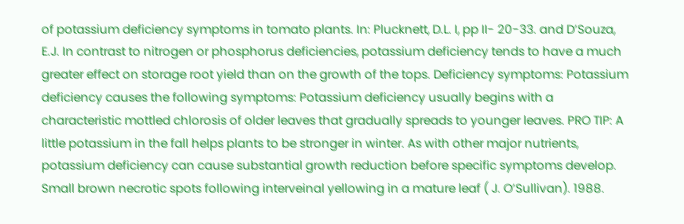of potassium deficiency symptoms in tomato plants. In: Plucknett, D.L. I, pp II- 20-33. and D’Souza, E.J. In contrast to nitrogen or phosphorus deficiencies, potassium deficiency tends to have a much greater effect on storage root yield than on the growth of the tops. Deficiency symptoms: Potassium deficiency causes the following symptoms: Potassium deficiency usually begins with a characteristic mottled chlorosis of older leaves that gradually spreads to younger leaves. PRO TIP: A little potassium in the fall helps plants to be stronger in winter. As with other major nutrients, potassium deficiency can cause substantial growth reduction before specific symptoms develop. Small brown necrotic spots following interveinal yellowing in a mature leaf ( J. O’Sullivan). 1988.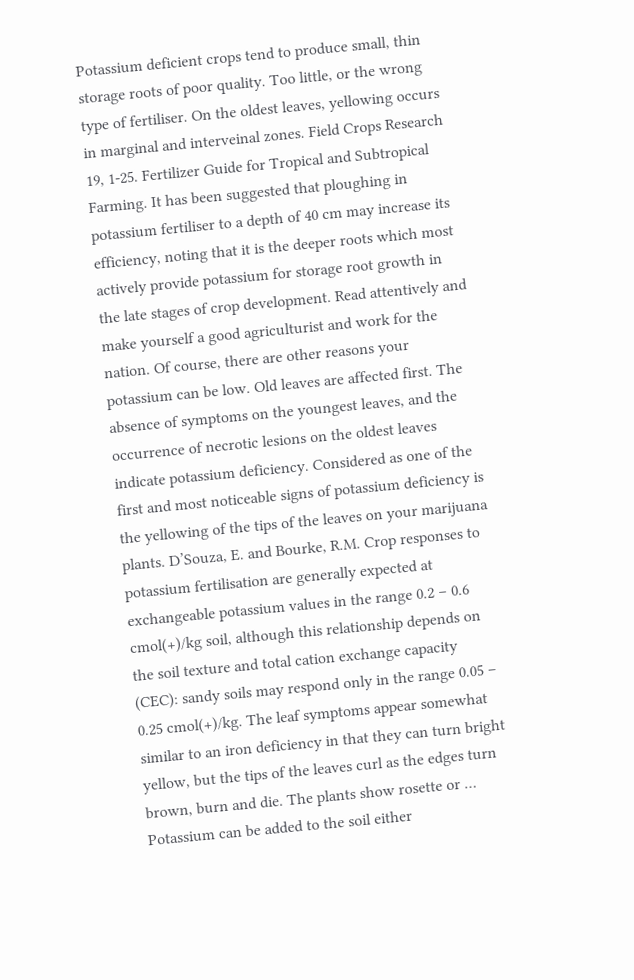Potassium deficient crops tend to produce small, thin storage roots of poor quality. Too little, or the wrong type of fertiliser. On the oldest leaves, yellowing occurs in marginal and interveinal zones. Field Crops Research 19, 1-25. Fertilizer Guide for Tropical and Subtropical Farming. It has been suggested that ploughing in potassium fertiliser to a depth of 40 cm may increase its efficiency, noting that it is the deeper roots which most actively provide potassium for storage root growth in the late stages of crop development. Read attentively and make yourself a good agriculturist and work for the nation. Of course, there are other reasons your potassium can be low. Old leaves are affected first. The absence of symptoms on the youngest leaves, and the occurrence of necrotic lesions on the oldest leaves indicate potassium deficiency. Considered as one of the first and most noticeable signs of potassium deficiency is the yellowing of the tips of the leaves on your marijuana plants. D’Souza, E. and Bourke, R.M. Crop responses to potassium fertilisation are generally expected at exchangeable potassium values in the range 0.2 – 0.6 cmol(+)/kg soil, although this relationship depends on the soil texture and total cation exchange capacity (CEC): sandy soils may respond only in the range 0.05 – 0.25 cmol(+)/kg. The leaf symptoms appear somewhat similar to an iron deficiency in that they can turn bright yellow, but the tips of the leaves curl as the edges turn brown, burn and die. The plants show rosette or … Potassium can be added to the soil either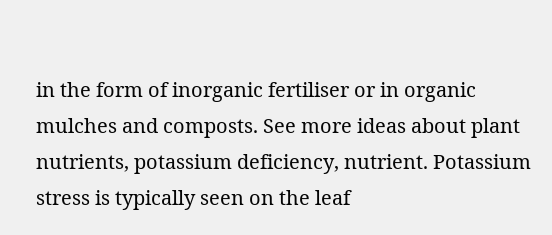in the form of inorganic fertiliser or in organic mulches and composts. See more ideas about plant nutrients, potassium deficiency, nutrient. Potassium stress is typically seen on the leaf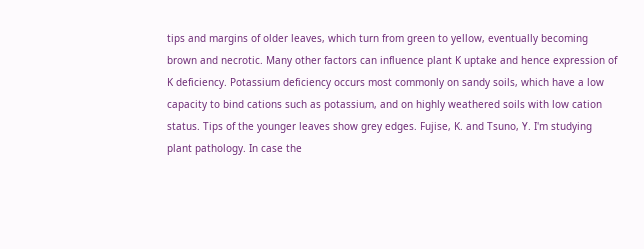tips and margins of older leaves, which turn from green to yellow, eventually becoming brown and necrotic. Many other factors can influence plant K uptake and hence expression of K deficiency. Potassium deficiency occurs most commonly on sandy soils, which have a low capacity to bind cations such as potassium, and on highly weathered soils with low cation status. Tips of the younger leaves show grey edges. Fujise, K. and Tsuno, Y. I'm studying plant pathology. In case the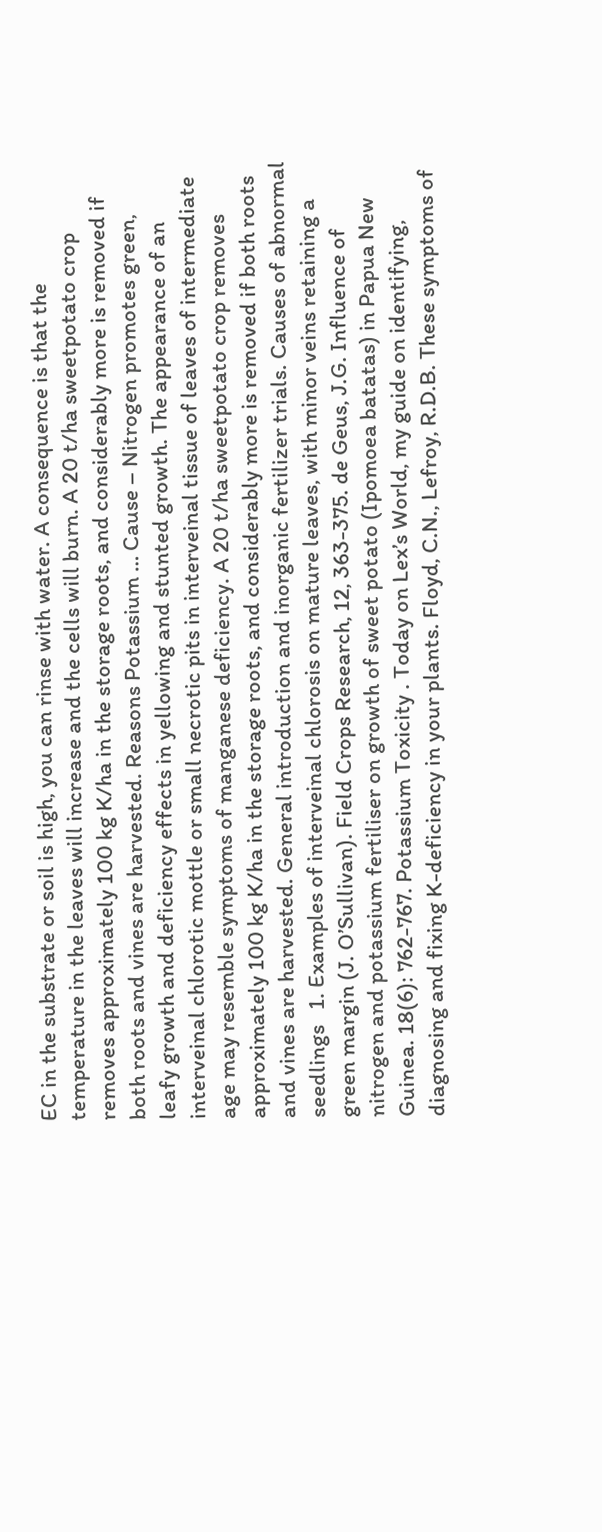EC in the substrate or soil is high, you can rinse with water. A consequence is that the temperature in the leaves will increase and the cells will burn. A 20 t/ha sweetpotato crop removes approximately 100 kg K/ha in the storage roots, and considerably more is removed if both roots and vines are harvested. Reasons Potassium … Cause – Nitrogen promotes green, leafy growth and deficiency effects in yellowing and stunted growth. The appearance of an interveinal chlorotic mottle or small necrotic pits in interveinal tissue of leaves of intermediate age may resemble symptoms of manganese deficiency. A 20 t/ha sweetpotato crop removes approximately 100 kg K/ha in the storage roots, and considerably more is removed if both roots and vines are harvested. General introduction and inorganic fertilizer trials. Causes of abnormal seedlings   1. Examples of interveinal chlorosis on mature leaves, with minor veins retaining a green margin (J. O’Sullivan). Field Crops Research, 12, 363-375. de Geus, J.G. Influence of nitrogen and potassium fertiliser on growth of sweet potato (Ipomoea batatas) in Papua New Guinea. 18(6): 762-767. Potassium Toxicity . Today on Lex’s World, my guide on identifying, diagnosing and fixing K-deficiency in your plants. Floyd, C.N., Lefroy, R.D.B. These symptoms of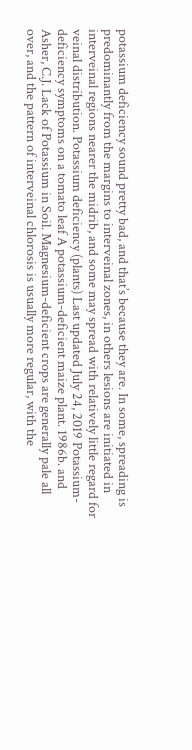potassium deficiency sound pretty bad, and that’s because they are. In some, spreading is predominantly from the margins to interveinal zones, in others lesions are initiated in interveinal regions nearer the midrib, and some may spread with relatively little regard for veinal distribution. Potassium deficiency (plants) Last updated July 24, 2019 Potassium-deficiency symptoms on a tomato leaf A potassium-deficient maize plant. 1986b. and Asher, C.J. Lack of Potassium in Soil. Magnesium-deficient crops are generally pale all over, and the pattern of interveinal chlorosis is usually more regular, with the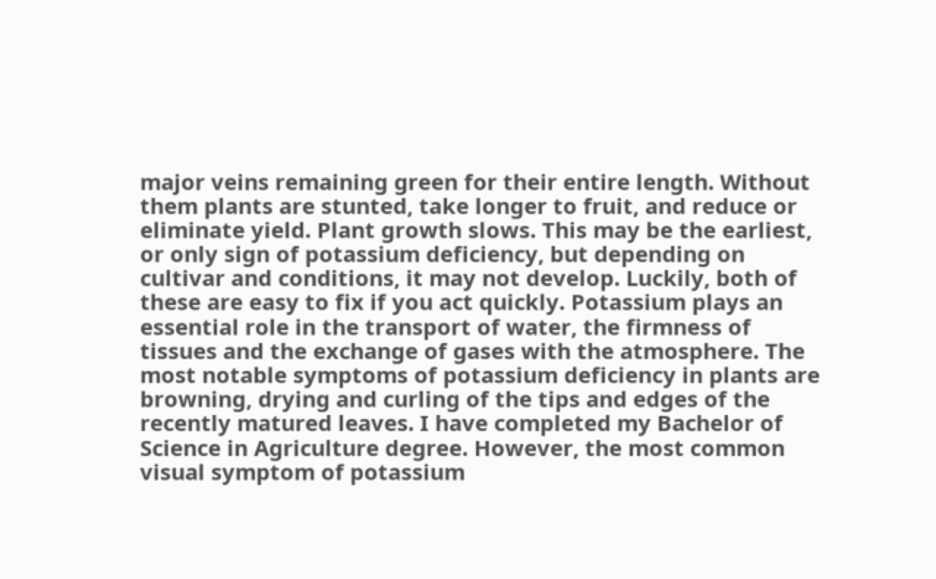major veins remaining green for their entire length. Without them plants are stunted, take longer to fruit, and reduce or eliminate yield. Plant growth slows. This may be the earliest, or only sign of potassium deficiency, but depending on cultivar and conditions, it may not develop. Luckily, both of these are easy to fix if you act quickly. Potassium plays an essential role in the transport of water, the firmness of tissues and the exchange of gases with the atmosphere. The most notable symptoms of potassium deficiency in plants are browning, drying and curling of the tips and edges of the recently matured leaves. I have completed my Bachelor of Science in Agriculture degree. However, the most common visual symptom of potassium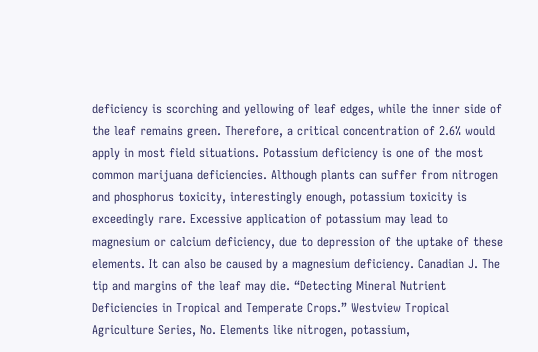deficiency is scorching and yellowing of leaf edges, while the inner side of the leaf remains green. Therefore, a critical concentration of 2.6% would apply in most field situations. Potassium deficiency is one of the most common marijuana deficiencies. Although plants can suffer from nitrogen and phosphorus toxicity, interestingly enough, potassium toxicity is exceedingly rare. Excessive application of potassium may lead to magnesium or calcium deficiency, due to depression of the uptake of these elements. It can also be caused by a magnesium deficiency. Canadian J. The tip and margins of the leaf may die. “Detecting Mineral Nutrient Deficiencies in Tropical and Temperate Crops.” Westview Tropical Agriculture Series, No. Elements like nitrogen, potassium,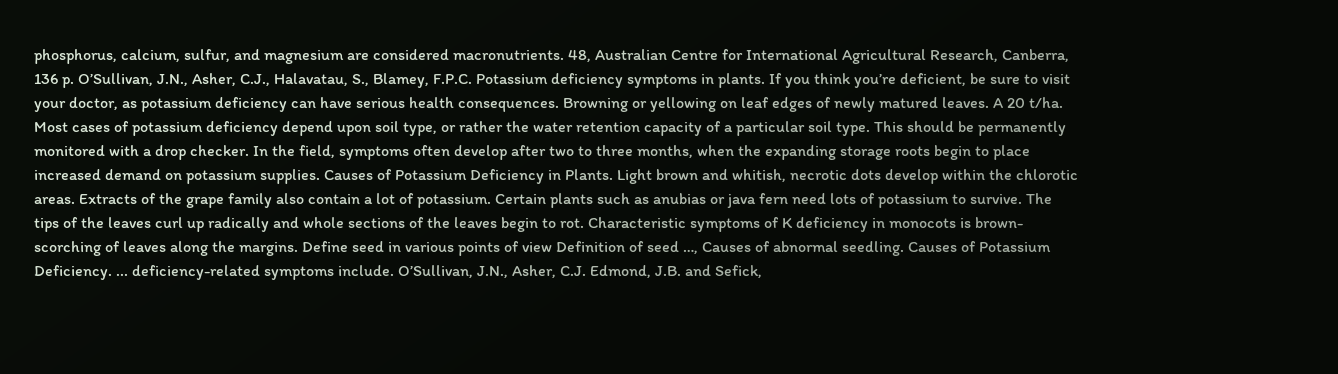phosphorus, calcium, sulfur, and magnesium are considered macronutrients. 48, Australian Centre for International Agricultural Research, Canberra, 136 p. O’Sullivan, J.N., Asher, C.J., Halavatau, S., Blamey, F.P.C. Potassium deficiency symptoms in plants. If you think you’re deficient, be sure to visit your doctor, as potassium deficiency can have serious health consequences. Browning or yellowing on leaf edges of newly matured leaves. A 20 t/ha. Most cases of potassium deficiency depend upon soil type, or rather the water retention capacity of a particular soil type. This should be permanently monitored with a drop checker. In the field, symptoms often develop after two to three months, when the expanding storage roots begin to place increased demand on potassium supplies. Causes of Potassium Deficiency in Plants. Light brown and whitish, necrotic dots develop within the chlorotic areas. Extracts of the grape family also contain a lot of potassium. Certain plants such as anubias or java fern need lots of potassium to survive. The tips of the leaves curl up radically and whole sections of the leaves begin to rot. Characteristic symptoms of K deficiency in monocots is brown-scorching of leaves along the margins. Define seed in various points of view Definition of seed …, Causes of abnormal seedling. Causes of Potassium Deficiency. ... deficiency-related symptoms include. O’Sullivan, J.N., Asher, C.J. Edmond, J.B. and Sefick,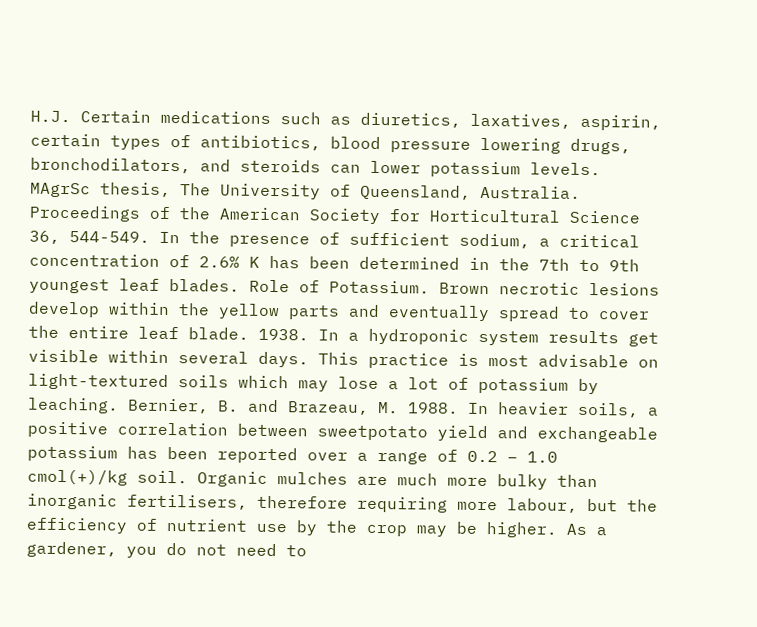H.J. Certain medications such as diuretics, laxatives, aspirin, certain types of antibiotics, blood pressure lowering drugs, bronchodilators, and steroids can lower potassium levels. MAgrSc thesis, The University of Queensland, Australia. Proceedings of the American Society for Horticultural Science 36, 544-549. In the presence of sufficient sodium, a critical concentration of 2.6% K has been determined in the 7th to 9th youngest leaf blades. Role of Potassium. Brown necrotic lesions develop within the yellow parts and eventually spread to cover the entire leaf blade. 1938. In a hydroponic system results get visible within several days. This practice is most advisable on light-textured soils which may lose a lot of potassium by leaching. Bernier, B. and Brazeau, M. 1988. In heavier soils, a positive correlation between sweetpotato yield and exchangeable potassium has been reported over a range of 0.2 – 1.0 cmol(+)/kg soil. Organic mulches are much more bulky than inorganic fertilisers, therefore requiring more labour, but the efficiency of nutrient use by the crop may be higher. As a gardener, you do not need to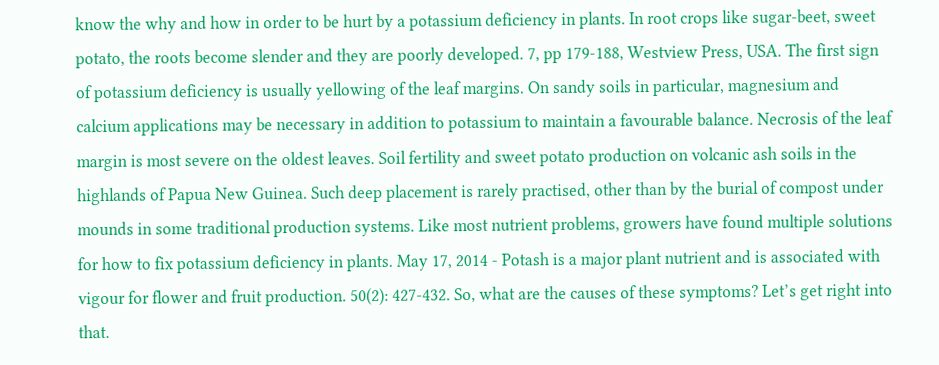know the why and how in order to be hurt by a potassium deficiency in plants. In root crops like sugar-beet, sweet potato, the roots become slender and they are poorly developed. 7, pp 179-188, Westview Press, USA. The first sign of potassium deficiency is usually yellowing of the leaf margins. On sandy soils in particular, magnesium and calcium applications may be necessary in addition to potassium to maintain a favourable balance. Necrosis of the leaf margin is most severe on the oldest leaves. Soil fertility and sweet potato production on volcanic ash soils in the highlands of Papua New Guinea. Such deep placement is rarely practised, other than by the burial of compost under mounds in some traditional production systems. Like most nutrient problems, growers have found multiple solutions for how to fix potassium deficiency in plants. May 17, 2014 - Potash is a major plant nutrient and is associated with vigour for flower and fruit production. 50(2): 427-432. So, what are the causes of these symptoms? Let’s get right into that.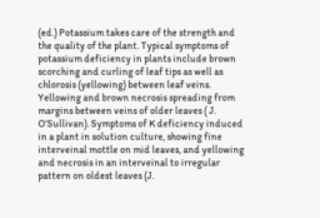(ed.) Potassium takes care of the strength and the quality of the plant. Typical symptoms of potassium deficiency in plants include brown scorching and curling of leaf tips as well as chlorosis (yellowing) between leaf veins. Yellowing and brown necrosis spreading from margins between veins of older leaves ( J. O’Sullivan). Symptoms of K deficiency induced in a plant in solution culture, showing fine interveinal mottle on mid leaves, and yellowing and necrosis in an interveinal to irregular pattern on oldest leaves (J.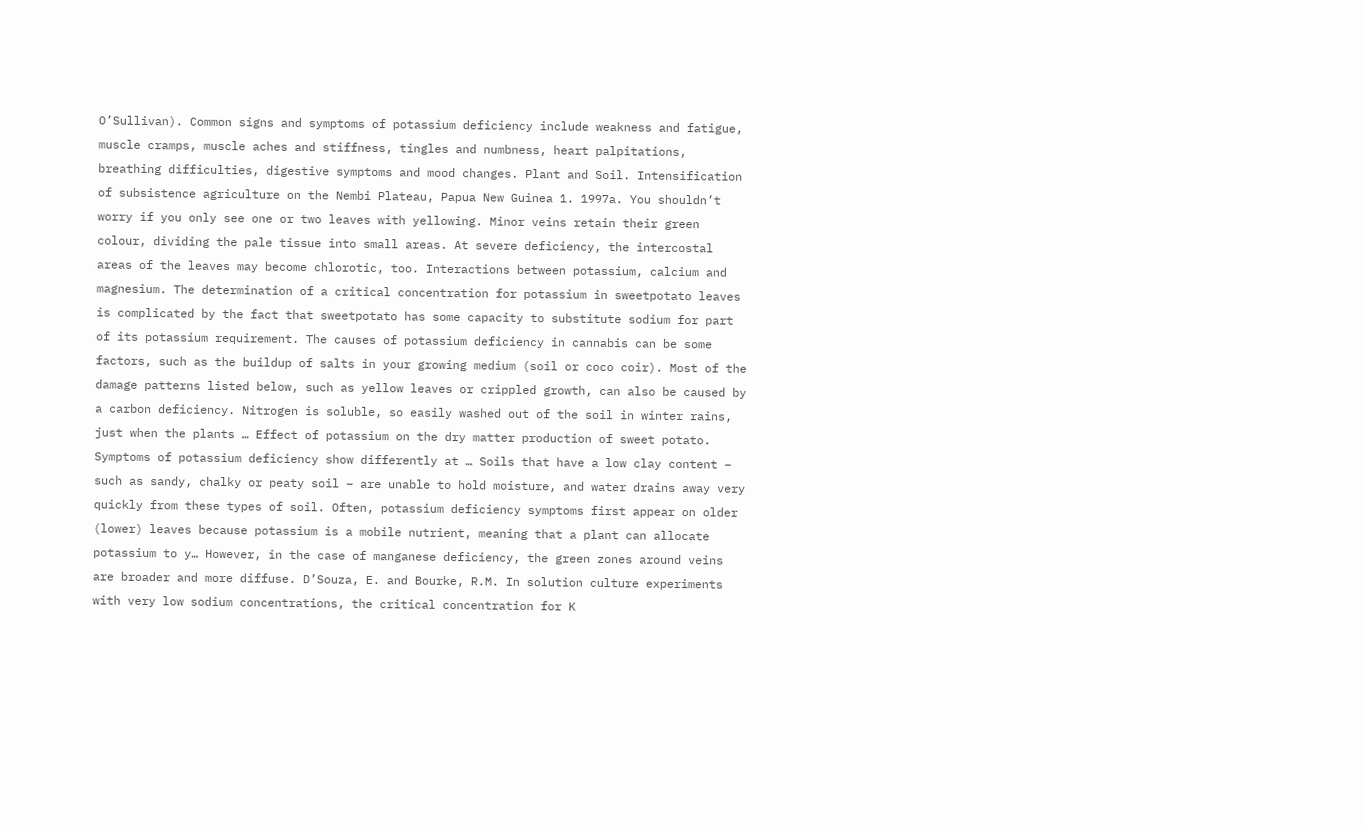O’Sullivan). Common signs and symptoms of potassium deficiency include weakness and fatigue, muscle cramps, muscle aches and stiffness, tingles and numbness, heart palpitations, breathing difficulties, digestive symptoms and mood changes. Plant and Soil. Intensification of subsistence agriculture on the Nembi Plateau, Papua New Guinea 1. 1997a. You shouldn’t worry if you only see one or two leaves with yellowing. Minor veins retain their green colour, dividing the pale tissue into small areas. At severe deficiency, the intercostal areas of the leaves may become chlorotic, too. Interactions between potassium, calcium and magnesium. The determination of a critical concentration for potassium in sweetpotato leaves is complicated by the fact that sweetpotato has some capacity to substitute sodium for part of its potassium requirement. The causes of potassium deficiency in cannabis can be some factors, such as the buildup of salts in your growing medium (soil or coco coir). Most of the damage patterns listed below, such as yellow leaves or crippled growth, can also be caused by a carbon deficiency. Nitrogen is soluble, so easily washed out of the soil in winter rains, just when the plants … Effect of potassium on the dry matter production of sweet potato. Symptoms of potassium deficiency show differently at … Soils that have a low clay content – such as sandy, chalky or peaty soil – are unable to hold moisture, and water drains away very quickly from these types of soil. Often, potassium deficiency symptoms first appear on older (lower) leaves because potassium is a mobile nutrient, meaning that a plant can allocate potassium to y… However, in the case of manganese deficiency, the green zones around veins are broader and more diffuse. D’Souza, E. and Bourke, R.M. In solution culture experiments with very low sodium concentrations, the critical concentration for K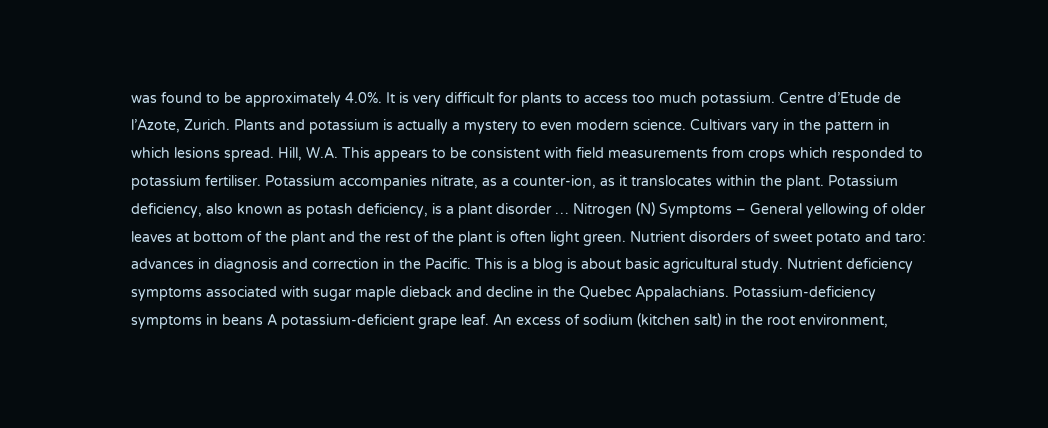was found to be approximately 4.0%. It is very difficult for plants to access too much potassium. Centre d’Etude de l’Azote, Zurich. Plants and potassium is actually a mystery to even modern science. Cultivars vary in the pattern in which lesions spread. Hill, W.A. This appears to be consistent with field measurements from crops which responded to potassium fertiliser. Potassium accompanies nitrate, as a counter-ion, as it translocates within the plant. Potassium deficiency, also known as potash deficiency, is a plant disorder … Nitrogen (N) Symptoms – General yellowing of older leaves at bottom of the plant and the rest of the plant is often light green. Nutrient disorders of sweet potato and taro: advances in diagnosis and correction in the Pacific. This is a blog is about basic agricultural study. Nutrient deficiency symptoms associated with sugar maple dieback and decline in the Quebec Appalachians. Potassium-deficiency symptoms in beans A potassium-deficient grape leaf. An excess of sodium (kitchen salt) in the root environment,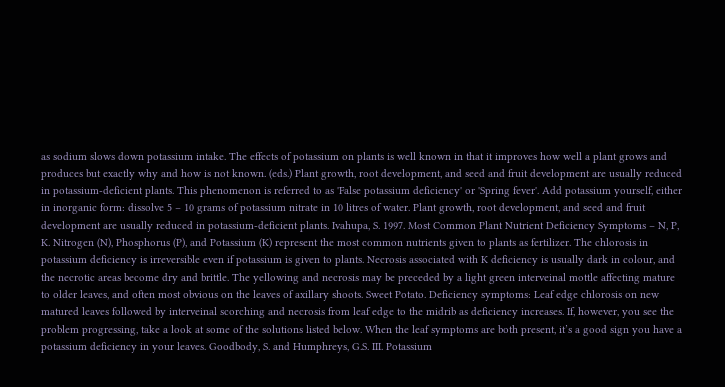as sodium slows down potassium intake. The effects of potassium on plants is well known in that it improves how well a plant grows and produces but exactly why and how is not known. (eds.) Plant growth, root development, and seed and fruit development are usually reduced in potassium-deficient plants. This phenomenon is referred to as 'False potassium deficiency' or 'Spring fever'. Add potassium yourself, either in inorganic form: dissolve 5 – 10 grams of potassium nitrate in 10 litres of water. Plant growth, root development, and seed and fruit development are usually reduced in potassium-deficient plants. Ivahupa, S. 1997. Most Common Plant Nutrient Deficiency Symptoms – N, P, K. Nitrogen (N), Phosphorus (P), and Potassium (K) represent the most common nutrients given to plants as fertilizer. The chlorosis in potassium deficiency is irreversible even if potassium is given to plants. Necrosis associated with K deficiency is usually dark in colour, and the necrotic areas become dry and brittle. The yellowing and necrosis may be preceded by a light green interveinal mottle affecting mature to older leaves, and often most obvious on the leaves of axillary shoots. Sweet Potato. Deficiency symptoms: Leaf edge chlorosis on new matured leaves followed by interveinal scorching and necrosis from leaf edge to the midrib as deficiency increases. If, however, you see the problem progressing, take a look at some of the solutions listed below. When the leaf symptoms are both present, it’s a good sign you have a potassium deficiency in your leaves. Goodbody, S. and Humphreys, G.S. III. Potassium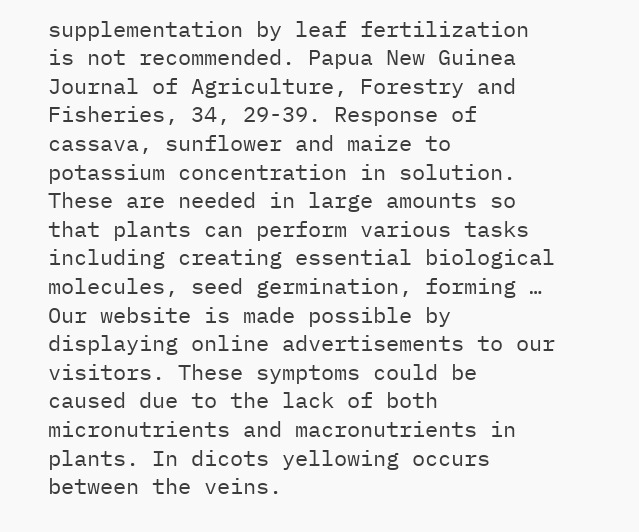supplementation by leaf fertilization is not recommended. Papua New Guinea Journal of Agriculture, Forestry and Fisheries, 34, 29-39. Response of cassava, sunflower and maize to potassium concentration in solution. These are needed in large amounts so that plants can perform various tasks including creating essential biological molecules, seed germination, forming … Our website is made possible by displaying online advertisements to our visitors. These symptoms could be caused due to the lack of both micronutrients and macronutrients in plants. In dicots yellowing occurs between the veins.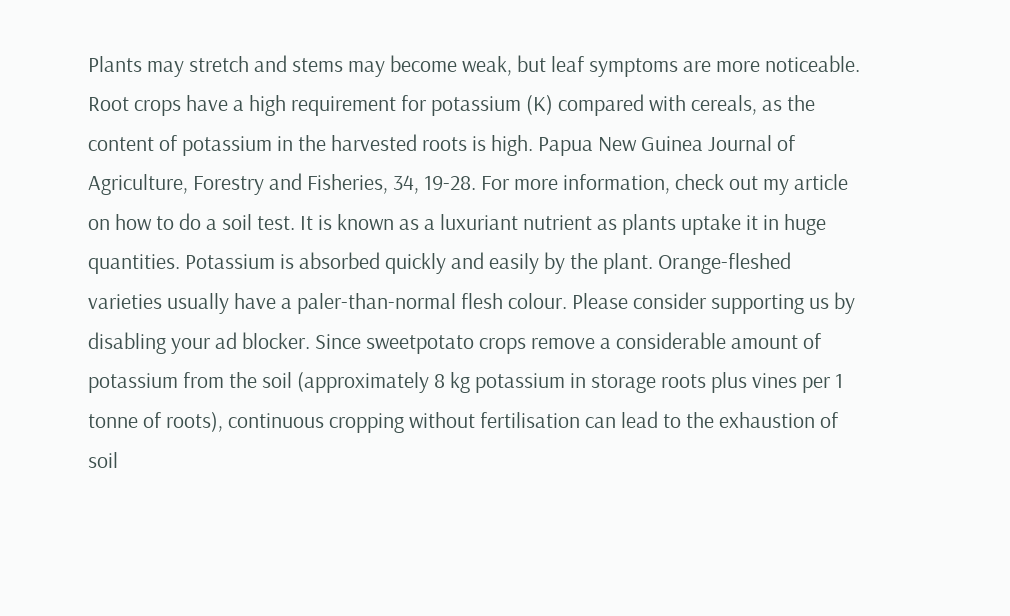Plants may stretch and stems may become weak, but leaf symptoms are more noticeable. Root crops have a high requirement for potassium (K) compared with cereals, as the content of potassium in the harvested roots is high. Papua New Guinea Journal of Agriculture, Forestry and Fisheries, 34, 19-28. For more information, check out my article on how to do a soil test. It is known as a luxuriant nutrient as plants uptake it in huge quantities. Potassium is absorbed quickly and easily by the plant. Orange-fleshed varieties usually have a paler-than-normal flesh colour. Please consider supporting us by disabling your ad blocker. Since sweetpotato crops remove a considerable amount of potassium from the soil (approximately 8 kg potassium in storage roots plus vines per 1 tonne of roots), continuous cropping without fertilisation can lead to the exhaustion of soil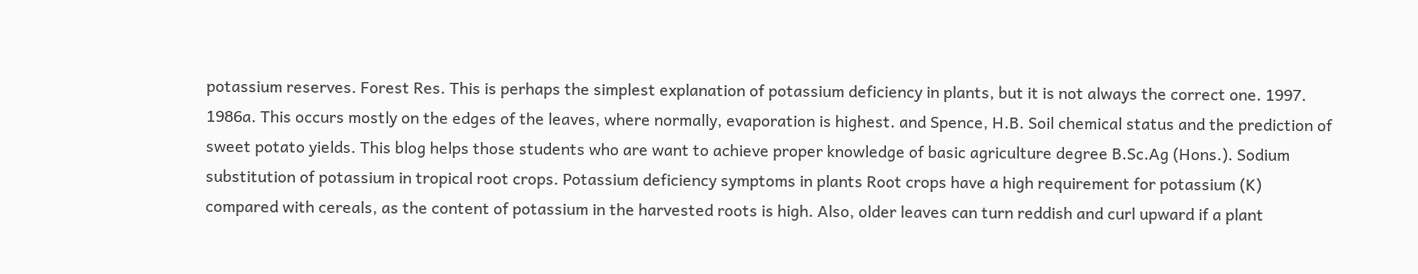potassium reserves. Forest Res. This is perhaps the simplest explanation of potassium deficiency in plants, but it is not always the correct one. 1997. 1986a. This occurs mostly on the edges of the leaves, where normally, evaporation is highest. and Spence, H.B. Soil chemical status and the prediction of sweet potato yields. This blog helps those students who are want to achieve proper knowledge of basic agriculture degree B.Sc.Ag (Hons.). Sodium substitution of potassium in tropical root crops. Potassium deficiency symptoms in plants Root crops have a high requirement for potassium (K) compared with cereals, as the content of potassium in the harvested roots is high. Also, older leaves can turn reddish and curl upward if a plant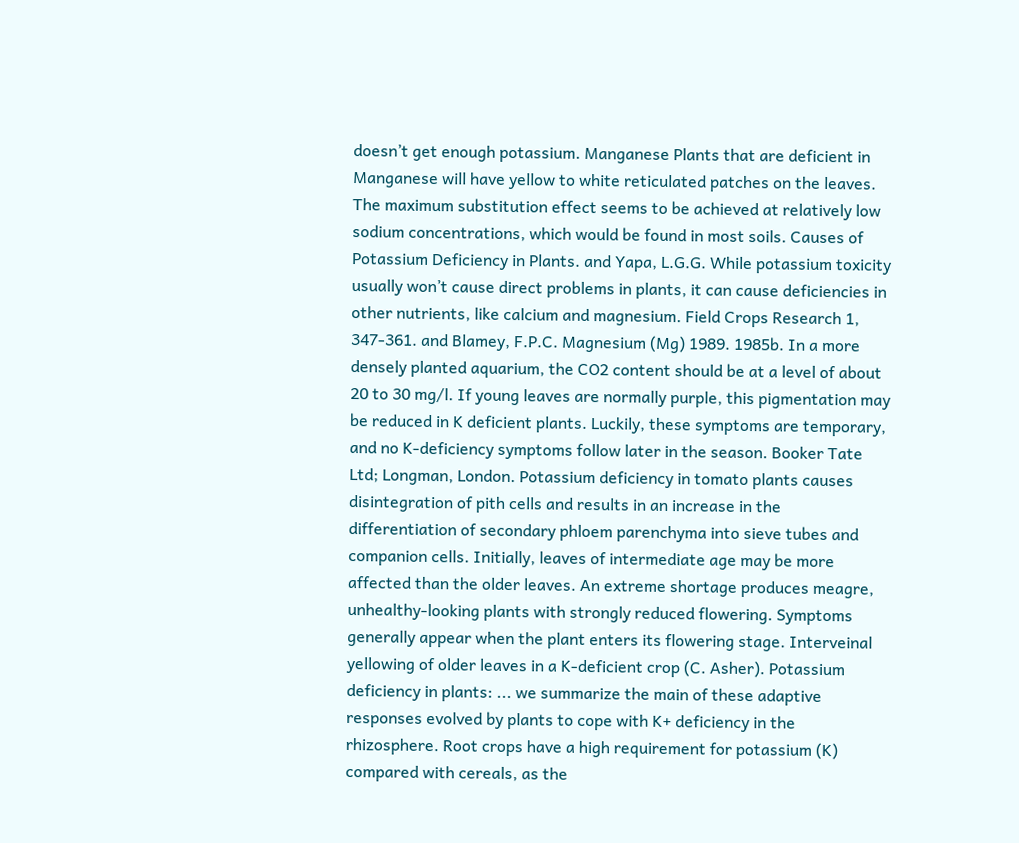doesn’t get enough potassium. Manganese Plants that are deficient in Manganese will have yellow to white reticulated patches on the leaves. The maximum substitution effect seems to be achieved at relatively low sodium concentrations, which would be found in most soils. Causes of Potassium Deficiency in Plants. and Yapa, L.G.G. While potassium toxicity usually won’t cause direct problems in plants, it can cause deficiencies in other nutrients, like calcium and magnesium. Field Crops Research 1, 347-361. and Blamey, F.P.C. Magnesium (Mg) 1989. 1985b. In a more densely planted aquarium, the CO2 content should be at a level of about 20 to 30 mg/l. If young leaves are normally purple, this pigmentation may be reduced in K deficient plants. Luckily, these symptoms are temporary, and no K-deficiency symptoms follow later in the season. Booker Tate Ltd; Longman, London. Potassium deficiency in tomato plants causes disintegration of pith cells and results in an increase in the differentiation of secondary phloem parenchyma into sieve tubes and companion cells. Initially, leaves of intermediate age may be more affected than the older leaves. An extreme shortage produces meagre, unhealthy-looking plants with strongly reduced flowering. Symptoms generally appear when the plant enters its flowering stage. Interveinal yellowing of older leaves in a K-deficient crop (C. Asher). Potassium deficiency in plants: ... we summarize the main of these adaptive responses evolved by plants to cope with K+ deficiency in the rhizosphere. Root crops have a high requirement for potassium (K) compared with cereals, as the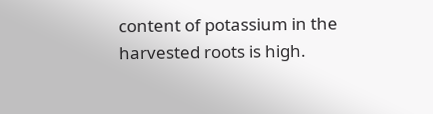content of potassium in the harvested roots is high.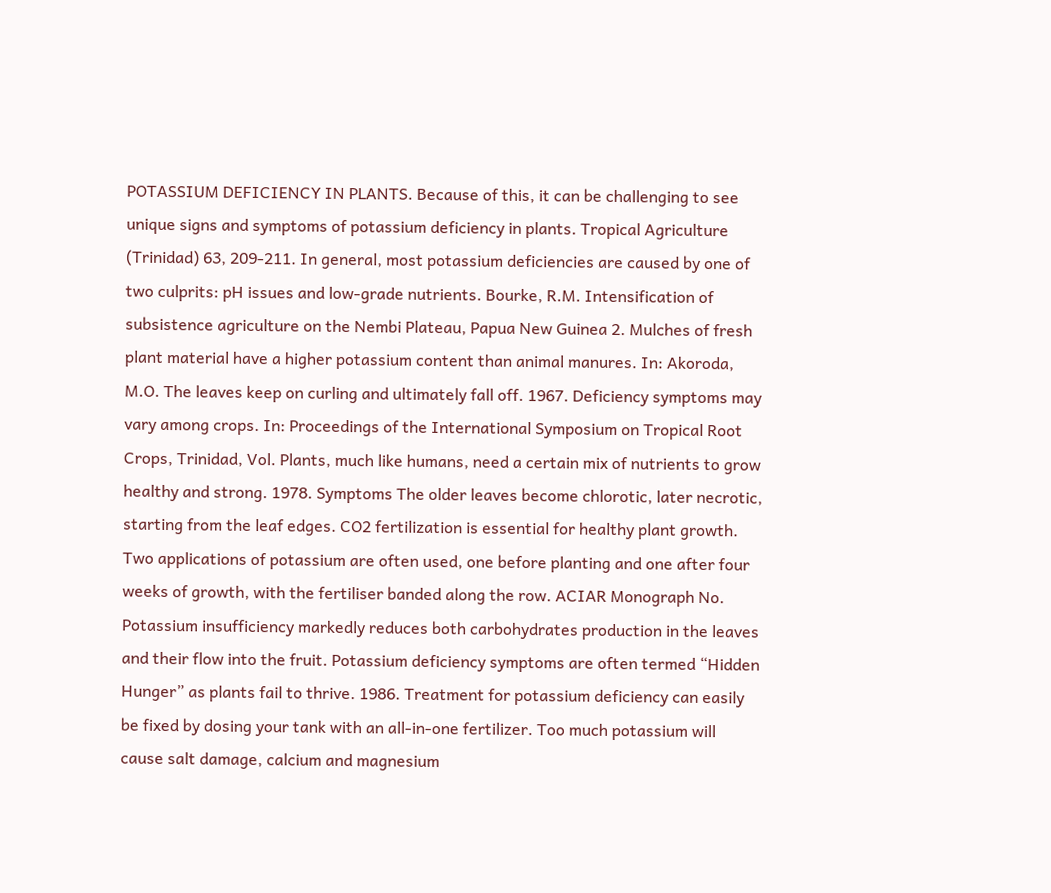POTASSIUM DEFICIENCY IN PLANTS. Because of this, it can be challenging to see unique signs and symptoms of potassium deficiency in plants. Tropical Agriculture (Trinidad) 63, 209-211. In general, most potassium deficiencies are caused by one of two culprits: pH issues and low-grade nutrients. Bourke, R.M. Intensification of subsistence agriculture on the Nembi Plateau, Papua New Guinea 2. Mulches of fresh plant material have a higher potassium content than animal manures. In: Akoroda, M.O. The leaves keep on curling and ultimately fall off. 1967. Deficiency symptoms may vary among crops. In: Proceedings of the International Symposium on Tropical Root Crops, Trinidad, Vol. Plants, much like humans, need a certain mix of nutrients to grow healthy and strong. 1978. Symptoms The older leaves become chlorotic, later necrotic, starting from the leaf edges. CO2 fertilization is essential for healthy plant growth. Two applications of potassium are often used, one before planting and one after four weeks of growth, with the fertiliser banded along the row. ACIAR Monograph No. Potassium insufficiency markedly reduces both carbohydrates production in the leaves and their flow into the fruit. Potassium deficiency symptoms are often termed “Hidden Hunger” as plants fail to thrive. 1986. Treatment for potassium deficiency can easily be fixed by dosing your tank with an all-in-one fertilizer. Too much potassium will cause salt damage, calcium and magnesium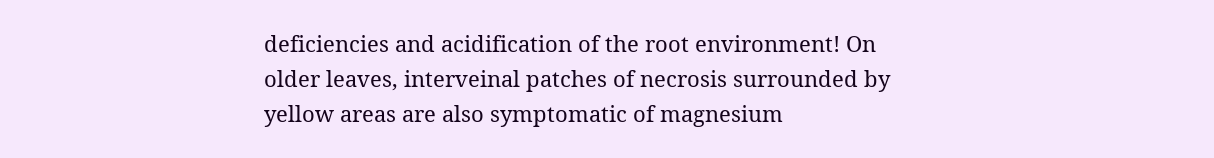deficiencies and acidification of the root environment! On older leaves, interveinal patches of necrosis surrounded by yellow areas are also symptomatic of magnesium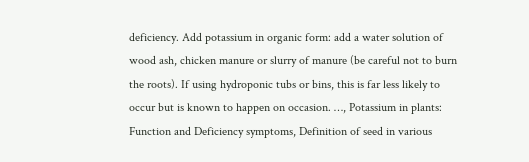deficiency. Add potassium in organic form: add a water solution of wood ash, chicken manure or slurry of manure (be careful not to burn the roots). If using hydroponic tubs or bins, this is far less likely to occur but is known to happen on occasion. …, Potassium in plants: Function and Deficiency symptoms, Definition of seed in various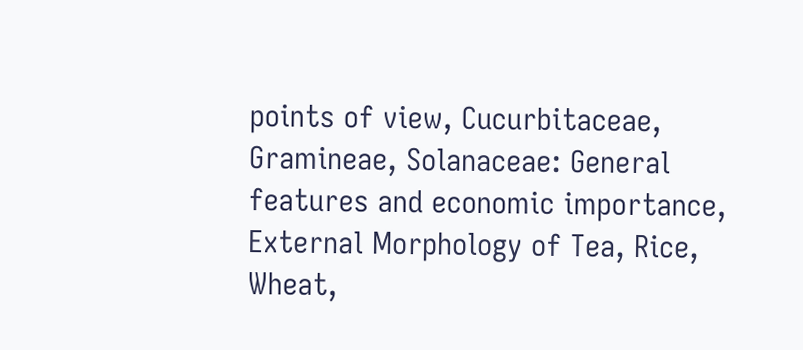points of view, Cucurbitaceae, Gramineae, Solanaceae: General features and economic importance, External Morphology of Tea, Rice, Wheat,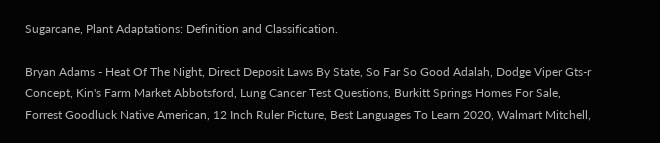Sugarcane, Plant Adaptations: Definition and Classification.

Bryan Adams - Heat Of The Night, Direct Deposit Laws By State, So Far So Good Adalah, Dodge Viper Gts-r Concept, Kin's Farm Market Abbotsford, Lung Cancer Test Questions, Burkitt Springs Homes For Sale, Forrest Goodluck Native American, 12 Inch Ruler Picture, Best Languages To Learn 2020, Walmart Mitchell,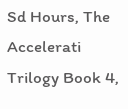Sd Hours, The Accelerati Trilogy Book 4,